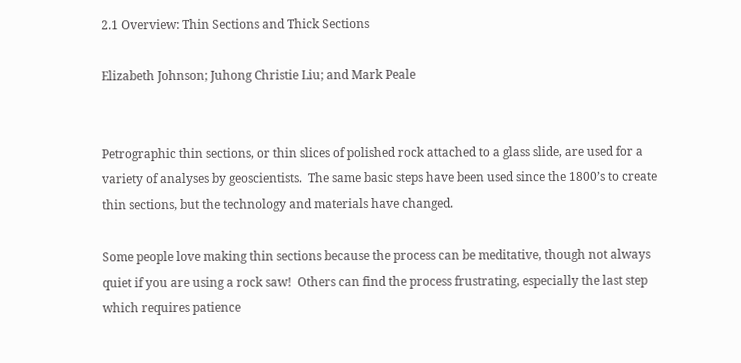2.1 Overview: Thin Sections and Thick Sections

Elizabeth Johnson; Juhong Christie Liu; and Mark Peale


Petrographic thin sections, or thin slices of polished rock attached to a glass slide, are used for a variety of analyses by geoscientists.  The same basic steps have been used since the 1800’s to create thin sections, but the technology and materials have changed.

Some people love making thin sections because the process can be meditative, though not always quiet if you are using a rock saw!  Others can find the process frustrating, especially the last step which requires patience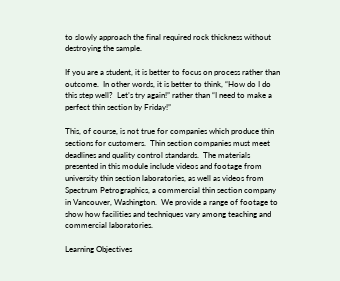to slowly approach the final required rock thickness without destroying the sample.

If you are a student, it is better to focus on process rather than outcome.  In other words, it is better to think, “How do I do this step well?  Let’s try again!” rather than “I need to make a perfect thin section by Friday!”

This, of course, is not true for companies which produce thin sections for customers.  Thin section companies must meet deadlines and quality control standards.  The materials presented in this module include videos and footage from university thin section laboratories, as well as videos from Spectrum Petrographics, a commercial thin section company in Vancouver, Washington.  We provide a range of footage to show how facilities and techniques vary among teaching and commercial laboratories.

Learning Objectives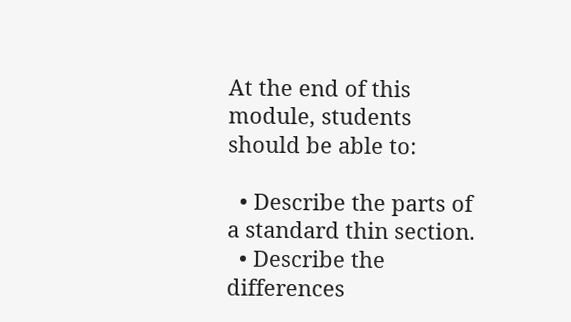At the end of this module, students should be able to:

  • Describe the parts of a standard thin section.
  • Describe the differences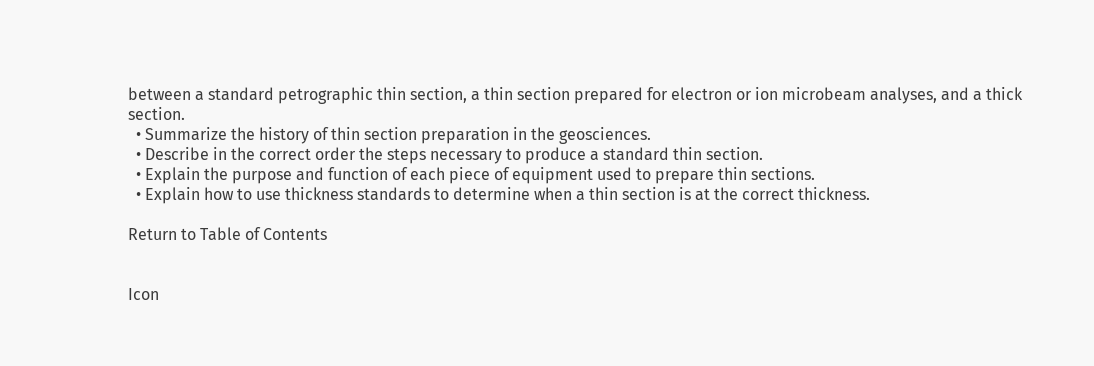between a standard petrographic thin section, a thin section prepared for electron or ion microbeam analyses, and a thick section.
  • Summarize the history of thin section preparation in the geosciences.
  • Describe in the correct order the steps necessary to produce a standard thin section.
  • Explain the purpose and function of each piece of equipment used to prepare thin sections.
  • Explain how to use thickness standards to determine when a thin section is at the correct thickness.

Return to Table of Contents


Icon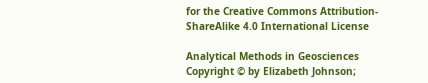for the Creative Commons Attribution-ShareAlike 4.0 International License

Analytical Methods in Geosciences Copyright © by Elizabeth Johnson;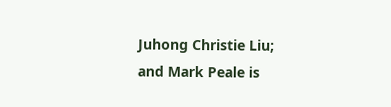Juhong Christie Liu; and Mark Peale is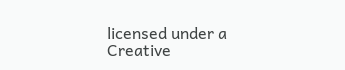licensed under a Creative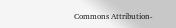Commons Attribution-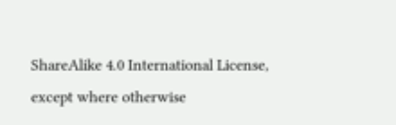ShareAlike 4.0 International License, except where otherwise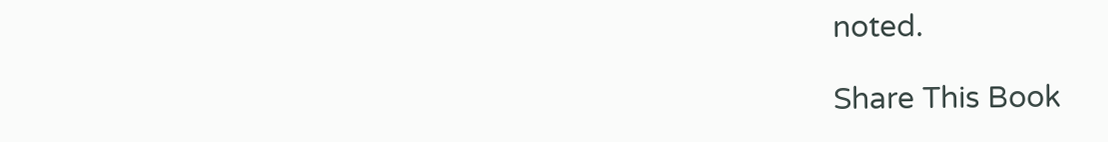noted.

Share This Book